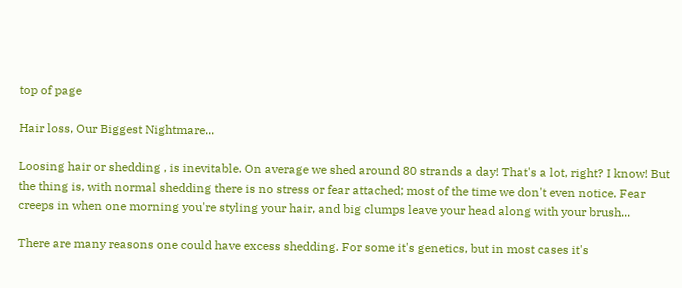top of page

Hair loss, Our Biggest Nightmare...

Loosing hair or shedding , is inevitable. On average we shed around 80 strands a day! That's a lot, right? I know! But the thing is, with normal shedding there is no stress or fear attached; most of the time we don't even notice. Fear creeps in when one morning you're styling your hair, and big clumps leave your head along with your brush...

There are many reasons one could have excess shedding. For some it's genetics, but in most cases it's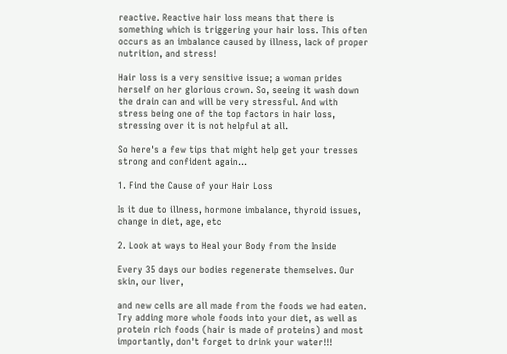reactive. Reactive hair loss means that there is something which is triggering your hair loss. This often occurs as an imbalance caused by illness, lack of proper nutrition, and stress!

Hair loss is a very sensitive issue; a woman prides herself on her glorious crown. So, seeing it wash down the drain can and will be very stressful. And with stress being one of the top factors in hair loss, stressing over it is not helpful at all.

So here's a few tips that might help get your tresses strong and confident again...

1. Find the Cause of your Hair Loss

Is it due to illness, hormone imbalance, thyroid issues, change in diet, age, etc

2. Look at ways to Heal your Body from the Inside

Every 35 days our bodies regenerate themselves. Our skin, our liver,

and new cells are all made from the foods we had eaten. Try adding more whole foods into your diet, as well as protein rich foods (hair is made of proteins) and most importantly, don't forget to drink your water!!!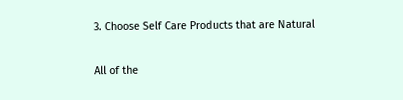3. Choose Self Care Products that are Natural

All of the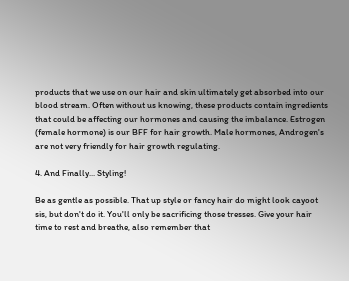products that we use on our hair and skin ultimately get absorbed into our blood stream. Often without us knowing, these products contain ingredients that could be affecting our hormones and causing the imbalance. Estrogen (female hormone) is our BFF for hair growth. Male hormones, Androgen's are not very friendly for hair growth regulating.

4. And Finally... Styling!

Be as gentle as possible. That up style or fancy hair do might look cayoot sis, but don't do it. You'll only be sacrificing those tresses. Give your hair time to rest and breathe, also remember that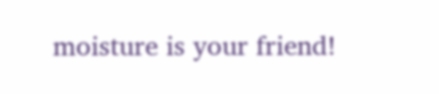moisture is your friend!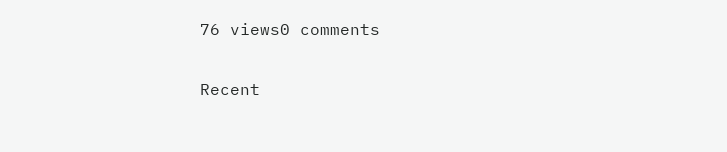76 views0 comments

Recent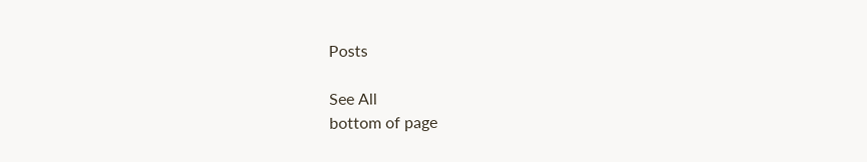Posts

See All
bottom of page